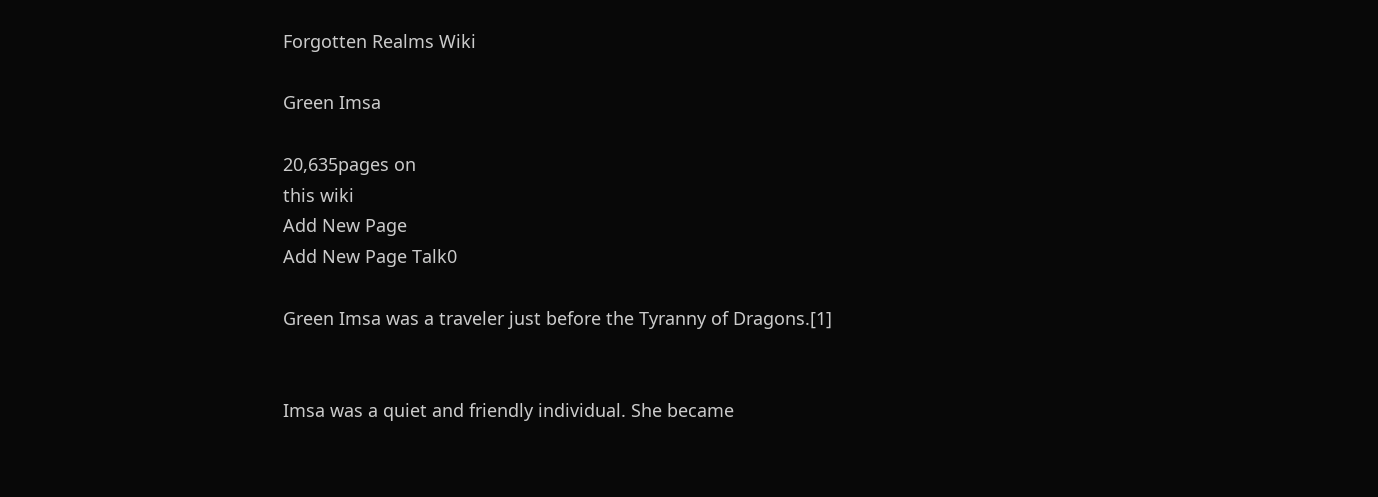Forgotten Realms Wiki

Green Imsa

20,635pages on
this wiki
Add New Page
Add New Page Talk0

Green Imsa was a traveler just before the Tyranny of Dragons.[1]


Imsa was a quiet and friendly individual. She became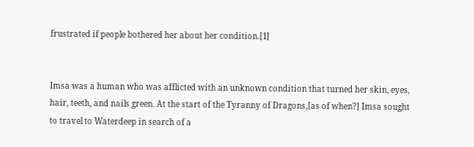frustrated if people bothered her about her condition.[1]


Imsa was a human who was afflicted with an unknown condition that turned her skin, eyes, hair, teeth, and nails green. At the start of the Tyranny of Dragons,[as of when?] Imsa sought to travel to Waterdeep in search of a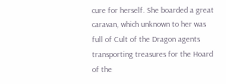cure for herself. She boarded a great caravan, which unknown to her was full of Cult of the Dragon agents transporting treasures for the Hoard of the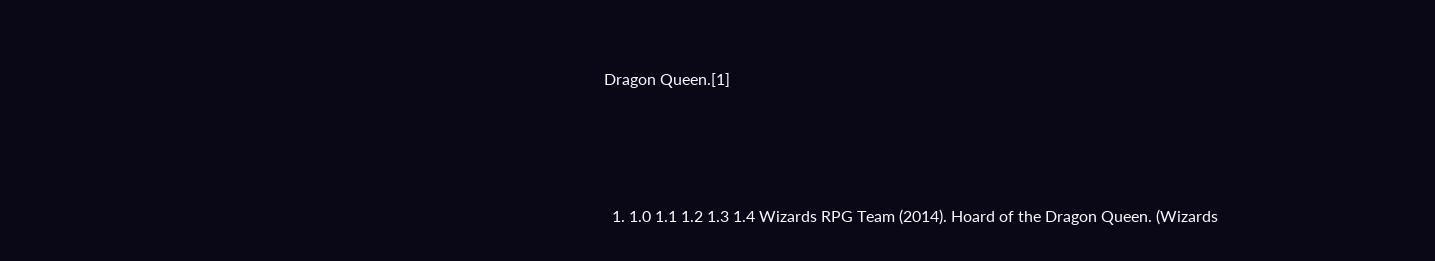Dragon Queen.[1]




  1. 1.0 1.1 1.2 1.3 1.4 Wizards RPG Team (2014). Hoard of the Dragon Queen. (Wizards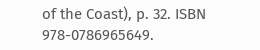of the Coast), p. 32. ISBN 978-0786965649.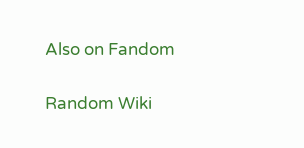Also on Fandom

Random Wiki